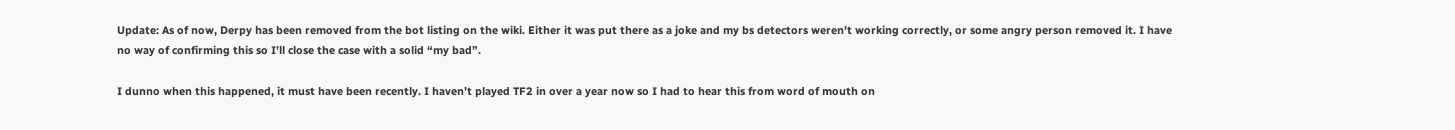Update: As of now, Derpy has been removed from the bot listing on the wiki. Either it was put there as a joke and my bs detectors weren’t working correctly, or some angry person removed it. I have no way of confirming this so I’ll close the case with a solid “my bad”.

I dunno when this happened, it must have been recently. I haven’t played TF2 in over a year now so I had to hear this from word of mouth on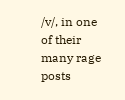/v/, in one of their many rage posts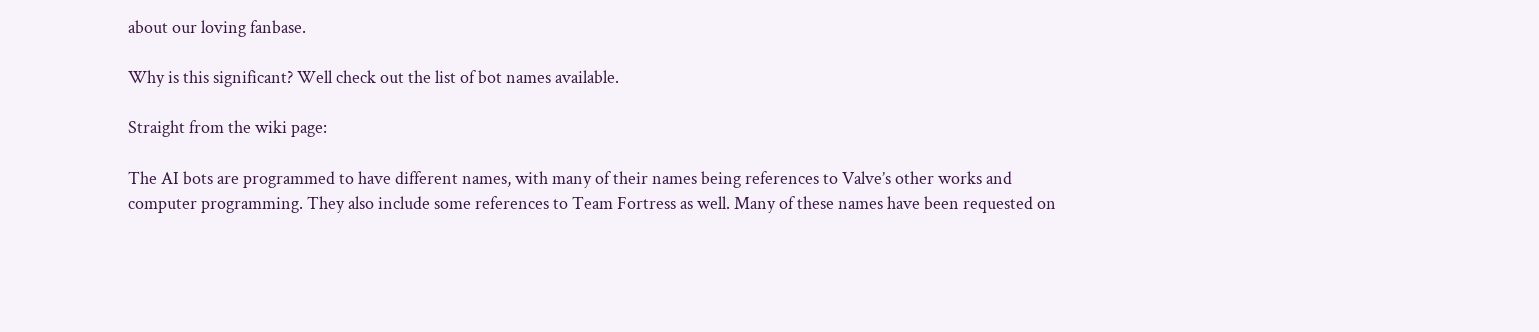about our loving fanbase.

Why is this significant? Well check out the list of bot names available.

Straight from the wiki page:

The AI bots are programmed to have different names, with many of their names being references to Valve’s other works and computer programming. They also include some references to Team Fortress as well. Many of these names have been requested on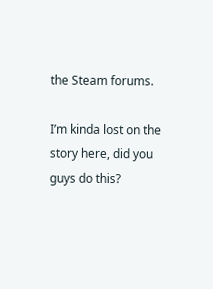the Steam forums.

I’m kinda lost on the story here, did you guys do this?